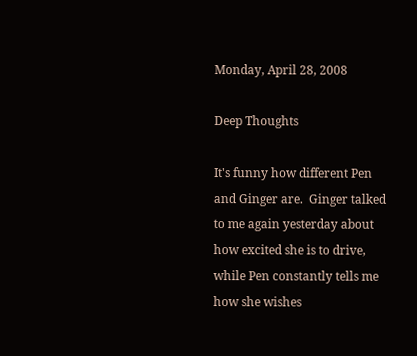Monday, April 28, 2008

Deep Thoughts

It's funny how different Pen and Ginger are.  Ginger talked to me again yesterday about how excited she is to drive, while Pen constantly tells me how she wishes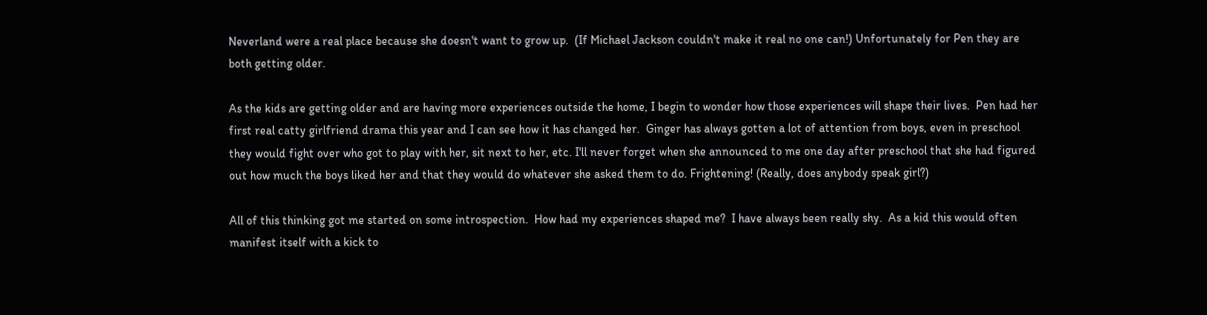Neverland were a real place because she doesn't want to grow up.  (If Michael Jackson couldn't make it real no one can!) Unfortunately for Pen they are both getting older.

As the kids are getting older and are having more experiences outside the home, I begin to wonder how those experiences will shape their lives.  Pen had her first real catty girlfriend drama this year and I can see how it has changed her.  Ginger has always gotten a lot of attention from boys, even in preschool they would fight over who got to play with her, sit next to her, etc. I'll never forget when she announced to me one day after preschool that she had figured out how much the boys liked her and that they would do whatever she asked them to do. Frightening! (Really, does anybody speak girl?)

All of this thinking got me started on some introspection.  How had my experiences shaped me?  I have always been really shy.  As a kid this would often manifest itself with a kick to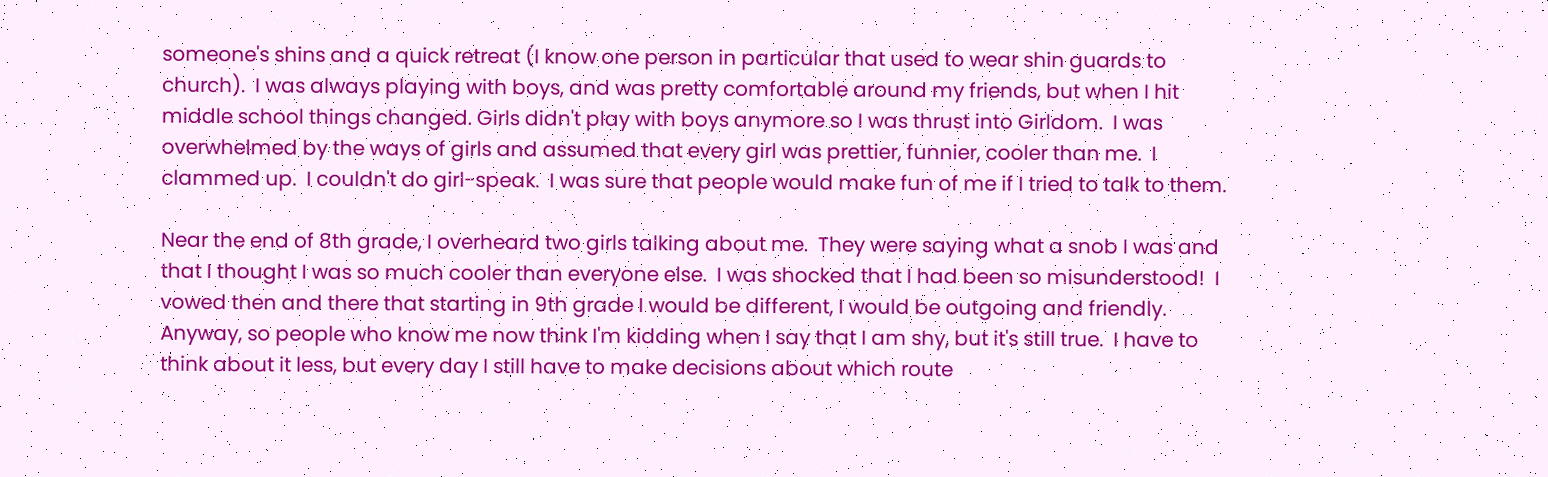someone's shins and a quick retreat (I know one person in particular that used to wear shin guards to church).  I was always playing with boys, and was pretty comfortable around my friends, but when I hit middle school things changed. Girls didn't play with boys anymore so I was thrust into Girldom.  I was overwhelmed by the ways of girls and assumed that every girl was prettier, funnier, cooler than me.  I clammed up.  I couldn't do girl-speak.  I was sure that people would make fun of me if I tried to talk to them.

Near the end of 8th grade, I overheard two girls talking about me.  They were saying what a snob I was and that I thought I was so much cooler than everyone else.  I was shocked that I had been so misunderstood!  I vowed then and there that starting in 9th grade I would be different, I would be outgoing and friendly. Anyway, so people who know me now think I'm kidding when I say that I am shy, but it's still true.  I have to think about it less, but every day I still have to make decisions about which route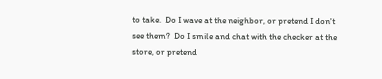to take.  Do I wave at the neighbor, or pretend I don't see them?  Do I smile and chat with the checker at the store, or pretend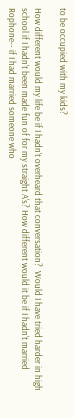to be occupied with my kids?

How different would my life be if I hadn't overheard that conversation?  Would I have tried harder in high school if I hadn't been made fun of for my straight A's? How different would it be if I hadn't married Rophone-- if I had married someone who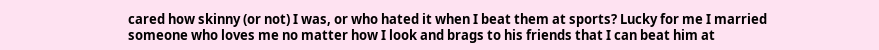cared how skinny (or not) I was, or who hated it when I beat them at sports? Lucky for me I married someone who loves me no matter how I look and brags to his friends that I can beat him at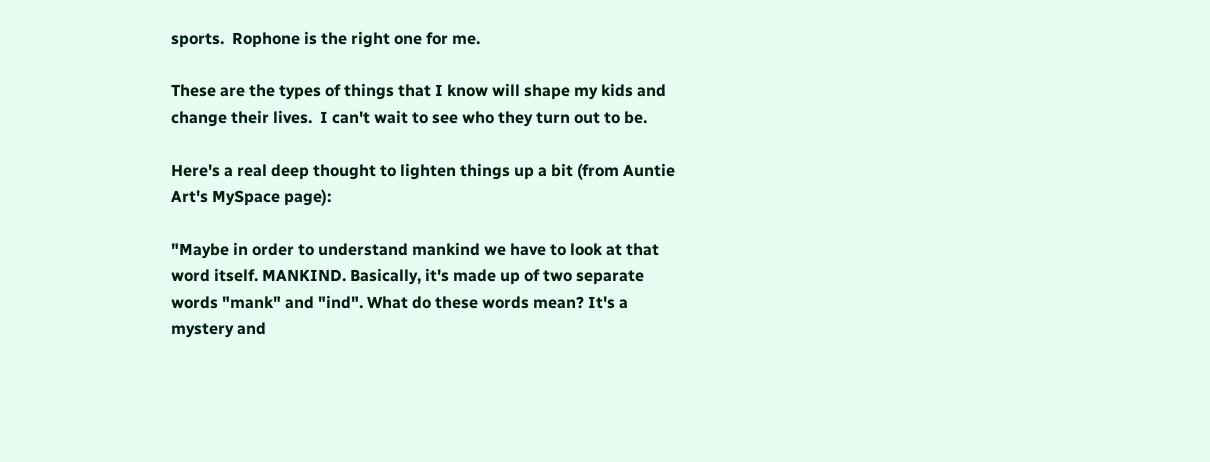sports.  Rophone is the right one for me.

These are the types of things that I know will shape my kids and change their lives.  I can't wait to see who they turn out to be.

Here's a real deep thought to lighten things up a bit (from Auntie Art's MySpace page):

"Maybe in order to understand mankind we have to look at that word itself. MANKIND. Basically, it's made up of two separate words "mank" and "ind". What do these words mean? It's a mystery and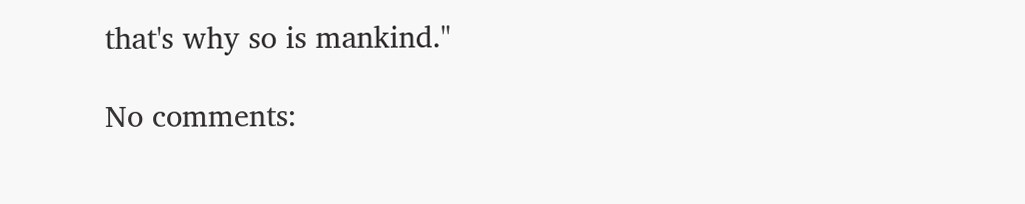that's why so is mankind."

No comments: